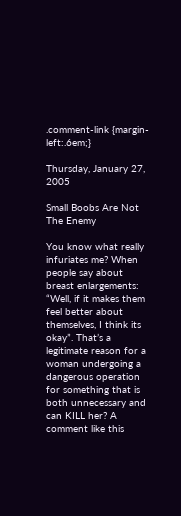.comment-link {margin-left:.6em;}

Thursday, January 27, 2005

Small Boobs Are Not The Enemy

You know what really infuriates me? When people say about breast enlargements: “Well, if it makes them feel better about themselves, I think its okay”. That’s a legitimate reason for a woman undergoing a dangerous operation for something that is both unnecessary and can KILL her? A comment like this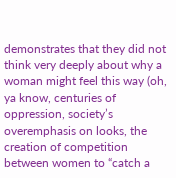demonstrates that they did not think very deeply about why a woman might feel this way (oh, ya know, centuries of oppression, society’s overemphasis on looks, the creation of competition between women to “catch a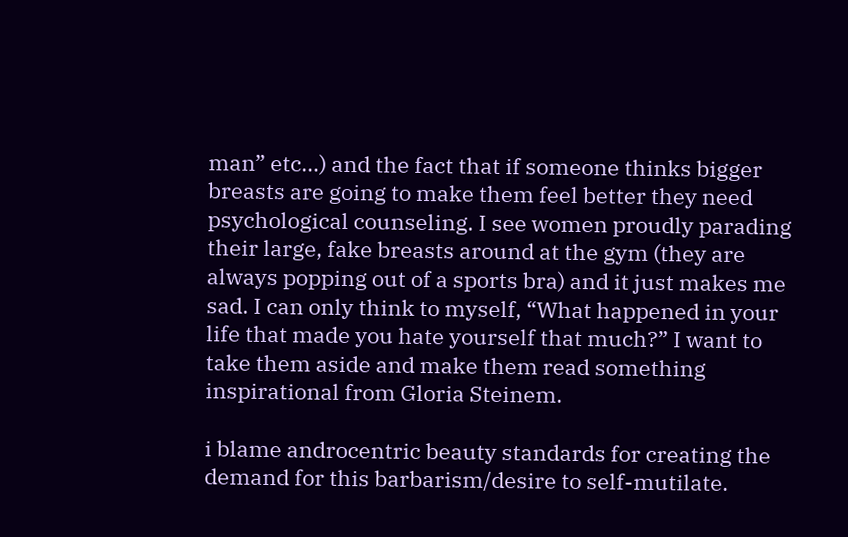man” etc…) and the fact that if someone thinks bigger breasts are going to make them feel better they need psychological counseling. I see women proudly parading their large, fake breasts around at the gym (they are always popping out of a sports bra) and it just makes me sad. I can only think to myself, “What happened in your life that made you hate yourself that much?” I want to take them aside and make them read something inspirational from Gloria Steinem.

i blame androcentric beauty standards for creating the demand for this barbarism/desire to self-mutilate.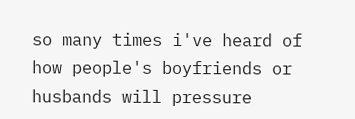so many times i've heard of how people's boyfriends or husbands will pressure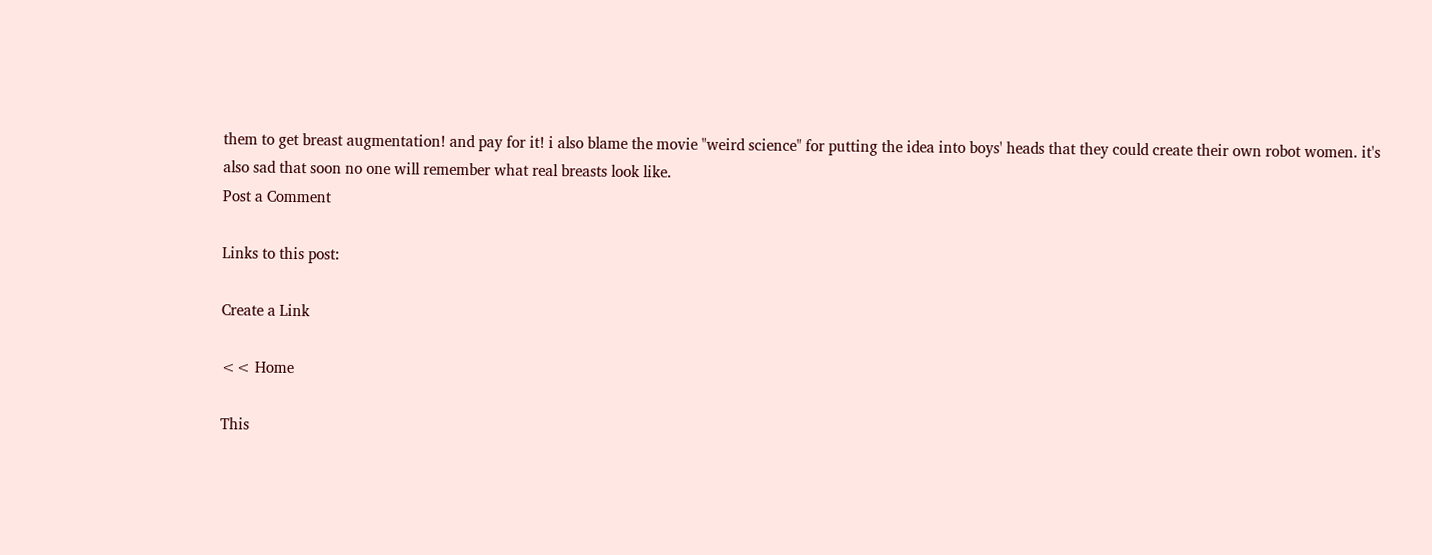them to get breast augmentation! and pay for it! i also blame the movie "weird science" for putting the idea into boys' heads that they could create their own robot women. it's also sad that soon no one will remember what real breasts look like.
Post a Comment

Links to this post:

Create a Link

<< Home

This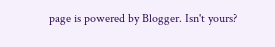page is powered by Blogger. Isn't yours?